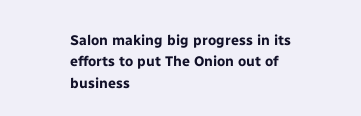Salon making big progress in its efforts to put The Onion out of business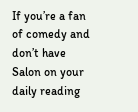If you’re a fan of comedy and don’t have Salon on your daily reading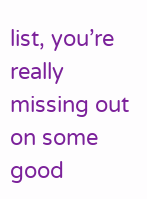list, you’re really missing out on some good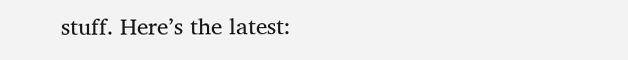stuff. Here’s the latest: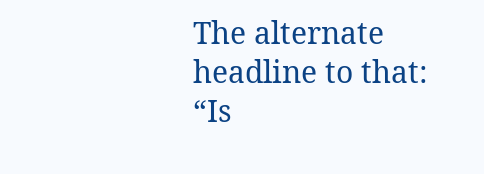The alternate headline to that: “Is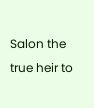Salon the true heir to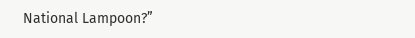National Lampoon?”